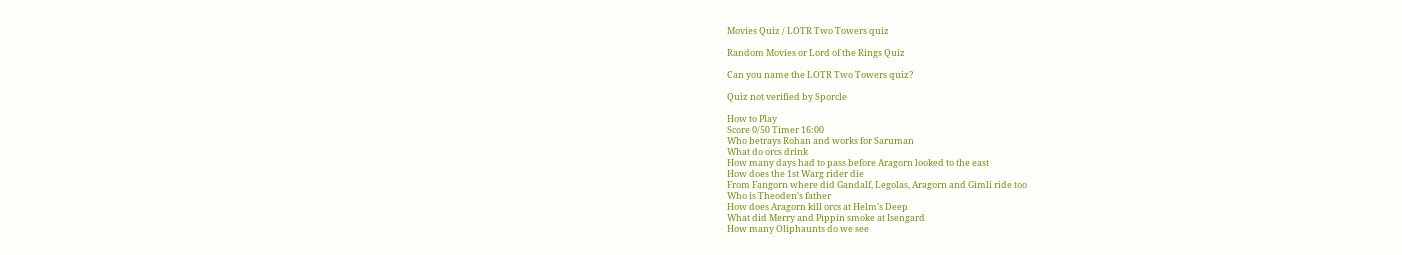Movies Quiz / LOTR Two Towers quiz

Random Movies or Lord of the Rings Quiz

Can you name the LOTR Two Towers quiz?

Quiz not verified by Sporcle

How to Play
Score 0/50 Timer 16:00
Who betrays Rohan and works for Saruman
What do orcs drink
How many days had to pass before Aragorn looked to the east
How does the 1st Warg rider die
From Fangorn where did Gandalf, Legolas, Aragorn and Gimli ride too
Who is Theoden's father
How does Aragorn kill orcs at Helm's Deep
What did Merry and Pippin smoke at Isengard
How many Oliphaunts do we see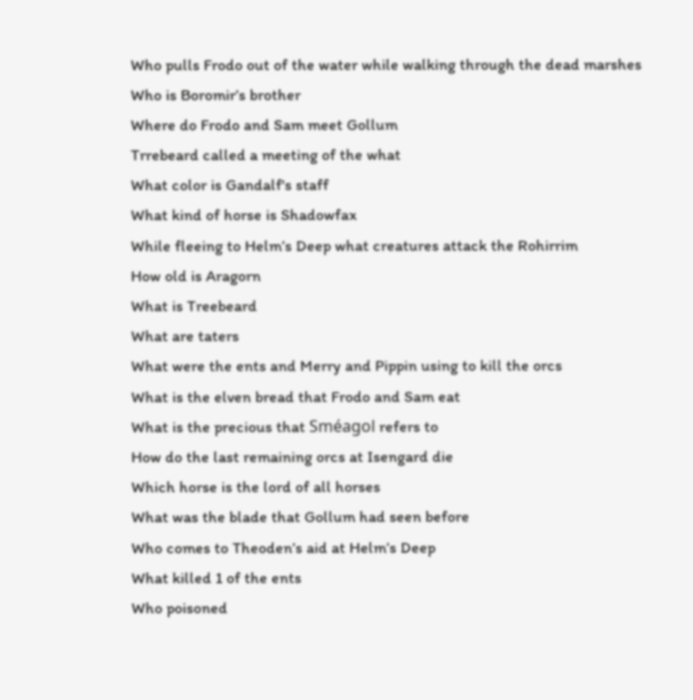Who pulls Frodo out of the water while walking through the dead marshes
Who is Boromir’s brother
Where do Frodo and Sam meet Gollum
Trrebeard called a meeting of the what
What color is Gandalf's staff
What kind of horse is Shadowfax
While fleeing to Helm’s Deep what creatures attack the Rohirrim
How old is Aragorn
What is Treebeard
What are taters
What were the ents and Merry and Pippin using to kill the orcs
What is the elven bread that Frodo and Sam eat
What is the precious that Sméagol refers to
How do the last remaining orcs at Isengard die
Which horse is the lord of all horses
What was the blade that Gollum had seen before
Who comes to Theoden’s aid at Helm’s Deep
What killed 1 of the ents
Who poisoned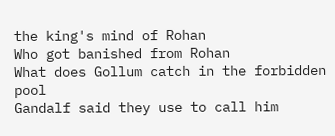the king's mind of Rohan
Who got banished from Rohan
What does Gollum catch in the forbidden pool
Gandalf said they use to call him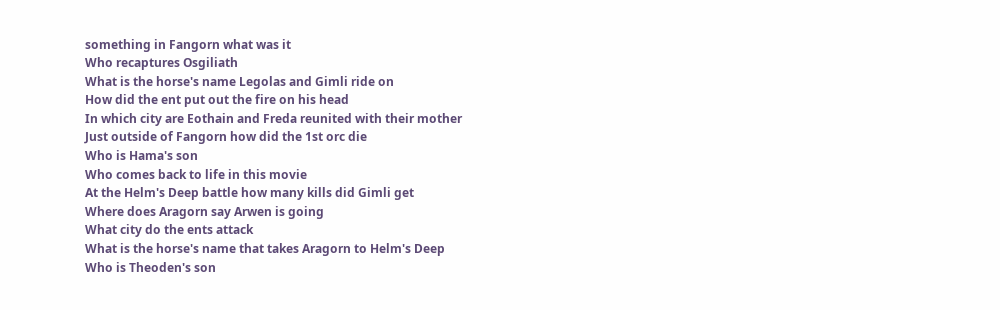something in Fangorn what was it
Who recaptures Osgiliath
What is the horse's name Legolas and Gimli ride on
How did the ent put out the fire on his head
In which city are Eothain and Freda reunited with their mother
Just outside of Fangorn how did the 1st orc die
Who is Hama's son
Who comes back to life in this movie
At the Helm's Deep battle how many kills did Gimli get
Where does Aragorn say Arwen is going
What city do the ents attack
What is the horse's name that takes Aragorn to Helm's Deep
Who is Theoden's son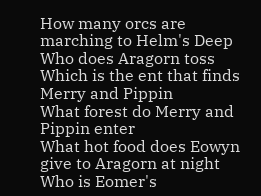How many orcs are marching to Helm's Deep
Who does Aragorn toss
Which is the ent that finds Merry and Pippin
What forest do Merry and Pippin enter
What hot food does Eowyn give to Aragorn at night
Who is Eomer's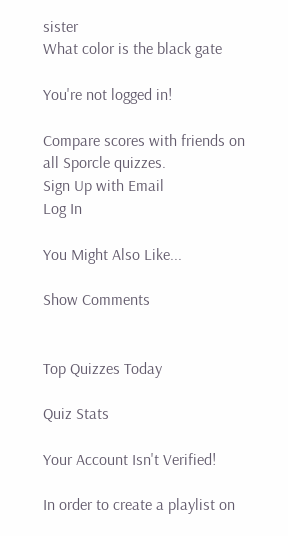sister
What color is the black gate

You're not logged in!

Compare scores with friends on all Sporcle quizzes.
Sign Up with Email
Log In

You Might Also Like...

Show Comments


Top Quizzes Today

Quiz Stats

Your Account Isn't Verified!

In order to create a playlist on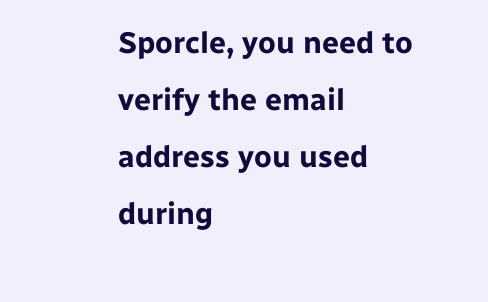Sporcle, you need to verify the email address you used during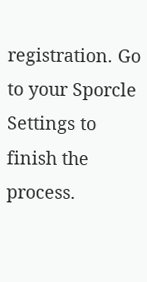registration. Go to your Sporcle Settings to finish the process.